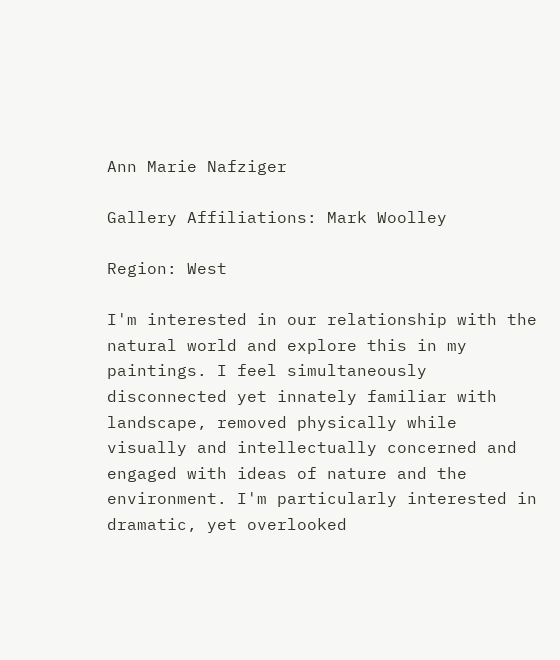Ann Marie Nafziger

Gallery Affiliations: Mark Woolley

Region: West

I'm interested in our relationship with the natural world and explore this in my paintings. I feel simultaneously disconnected yet innately familiar with landscape, removed physically while visually and intellectually concerned and engaged with ideas of nature and the environment. I'm particularly interested in dramatic, yet overlooked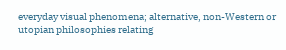everyday visual phenomena; alternative, non-Western or utopian philosophies relating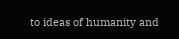to ideas of humanity and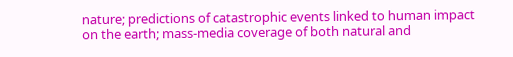nature; predictions of catastrophic events linked to human impact on the earth; mass-media coverage of both natural and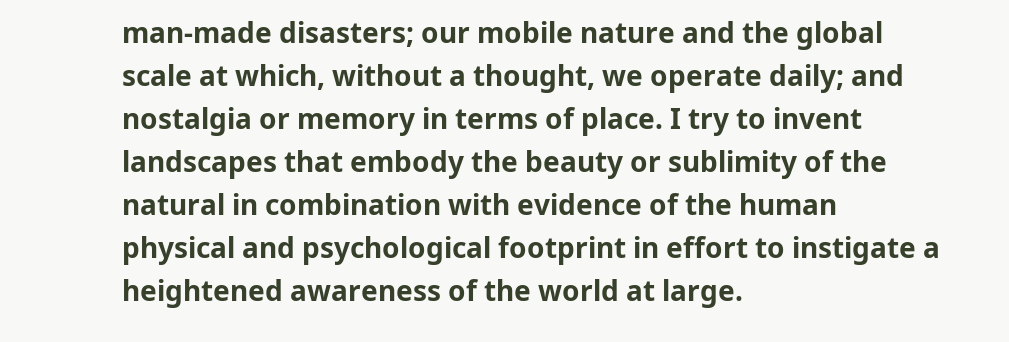man-made disasters; our mobile nature and the global scale at which, without a thought, we operate daily; and nostalgia or memory in terms of place. I try to invent landscapes that embody the beauty or sublimity of the natural in combination with evidence of the human physical and psychological footprint in effort to instigate a heightened awareness of the world at large.